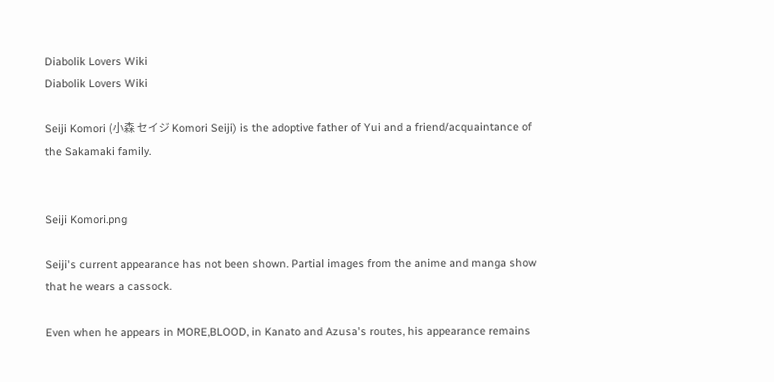Diabolik Lovers Wiki
Diabolik Lovers Wiki

Seiji Komori (小森 セイジ Komori Seiji) is the adoptive father of Yui and a friend/acquaintance of the Sakamaki family.


Seiji Komori.png

Seiji's current appearance has not been shown. Partial images from the anime and manga show that he wears a cassock.

Even when he appears in MORE,BLOOD, in Kanato and Azusa's routes, his appearance remains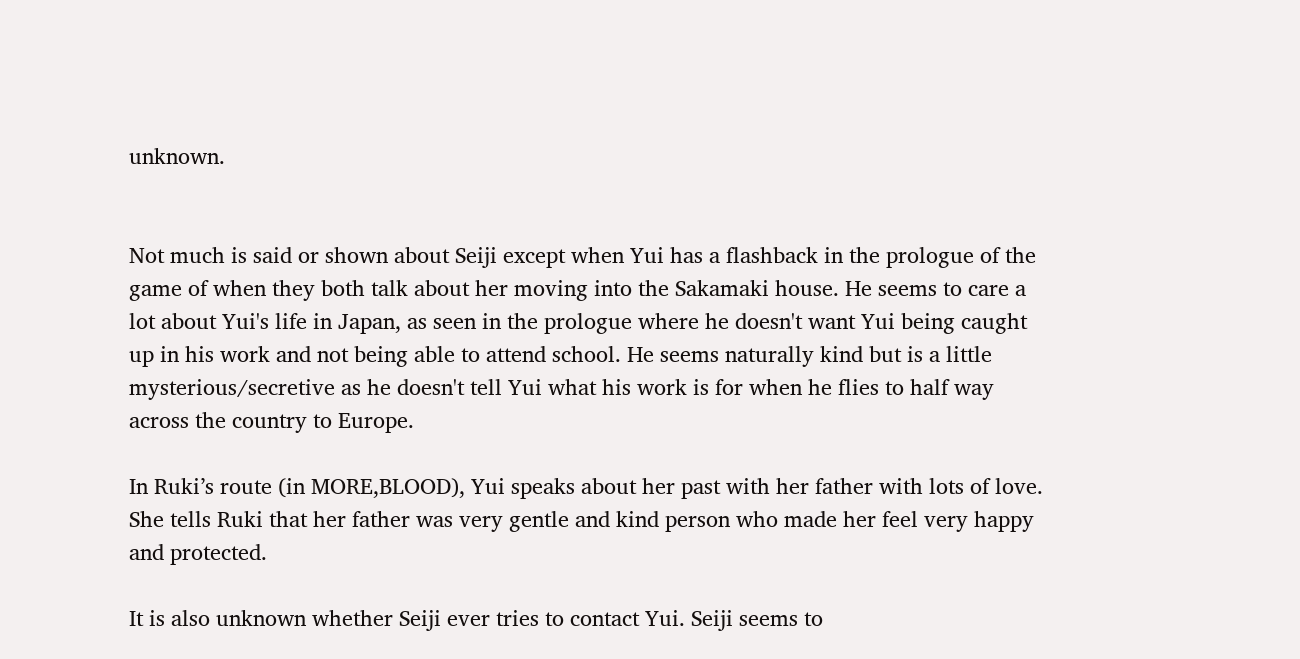unknown.


Not much is said or shown about Seiji except when Yui has a flashback in the prologue of the game of when they both talk about her moving into the Sakamaki house. He seems to care a lot about Yui's life in Japan, as seen in the prologue where he doesn't want Yui being caught up in his work and not being able to attend school. He seems naturally kind but is a little mysterious/secretive as he doesn't tell Yui what his work is for when he flies to half way across the country to Europe.

In Ruki’s route (in MORE,BLOOD), Yui speaks about her past with her father with lots of love. She tells Ruki that her father was very gentle and kind person who made her feel very happy and protected.

It is also unknown whether Seiji ever tries to contact Yui. Seiji seems to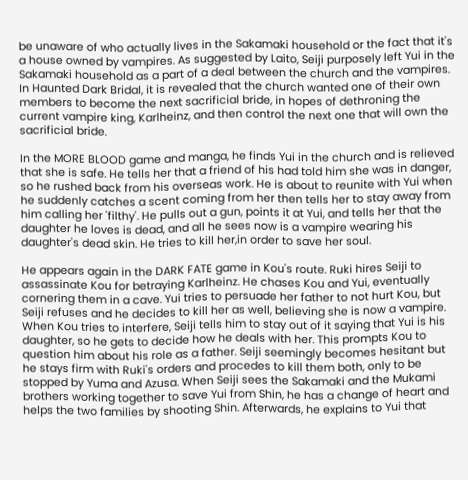be unaware of who actually lives in the Sakamaki household or the fact that it's a house owned by vampires. As suggested by Laito, Seiji purposely left Yui in the Sakamaki household as a part of a deal between the church and the vampires. In Haunted Dark Bridal, it is revealed that the church wanted one of their own members to become the next sacrificial bride, in hopes of dethroning the current vampire king, Karlheinz, and then control the next one that will own the sacrificial bride.

In the MORE BLOOD game and manga, he finds Yui in the church and is relieved that she is safe. He tells her that a friend of his had told him she was in danger, so he rushed back from his overseas work. He is about to reunite with Yui when he suddenly catches a scent coming from her then tells her to stay away from him calling her 'filthy'. He pulls out a gun, points it at Yui, and tells her that the daughter he loves is dead, and all he sees now is a vampire wearing his daughter's dead skin. He tries to kill her,in order to save her soul.

He appears again in the DARK FATE game in Kou's route. Ruki hires Seiji to assassinate Kou for betraying Karlheinz. He chases Kou and Yui, eventually cornering them in a cave. Yui tries to persuade her father to not hurt Kou, but Seiji refuses and he decides to kill her as well, believing she is now a vampire. When Kou tries to interfere, Seiji tells him to stay out of it saying that Yui is his daughter, so he gets to decide how he deals with her. This prompts Kou to question him about his role as a father. Seiji seemingly becomes hesitant but he stays firm with Ruki's orders and procedes to kill them both, only to be stopped by Yuma and Azusa. When Seiji sees the Sakamaki and the Mukami brothers working together to save Yui from Shin, he has a change of heart and helps the two families by shooting Shin. Afterwards, he explains to Yui that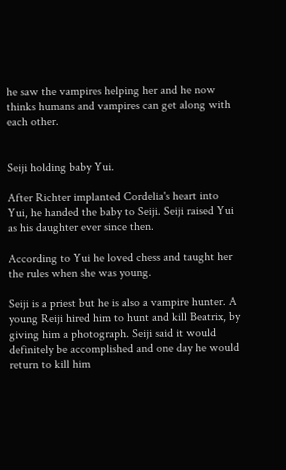he saw the vampires helping her and he now thinks humans and vampires can get along with each other.


Seiji holding baby Yui.

After Richter implanted Cordelia's heart into Yui, he handed the baby to Seiji. Seiji raised Yui as his daughter ever since then.

According to Yui he loved chess and taught her the rules when she was young.

Seiji is a priest but he is also a vampire hunter. A young Reiji hired him to hunt and kill Beatrix, by giving him a photograph. Seiji said it would definitely be accomplished and one day he would return to kill him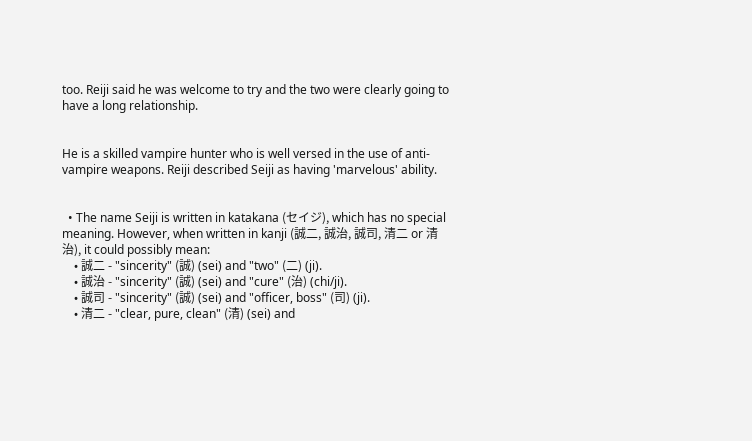too. Reiji said he was welcome to try and the two were clearly going to have a long relationship.


He is a skilled vampire hunter who is well versed in the use of anti-vampire weapons. Reiji described Seiji as having 'marvelous' ability.


  • The name Seiji is written in katakana (セイジ), which has no special meaning. However, when written in kanji (誠二, 誠治, 誠司, 清二 or 清治), it could possibly mean:
    • 誠二 - "sincerity" (誠) (sei) and "two" (二) (ji).
    • 誠治 - "sincerity" (誠) (sei) and "cure" (治) (chi/ji).
    • 誠司 - "sincerity" (誠) (sei) and "officer, boss" (司) (ji).
    • 清二 - "clear, pure, clean" (清) (sei) and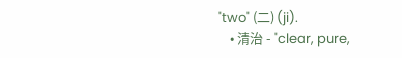"two" (二) (ji).
    • 清治 - "clear, pure,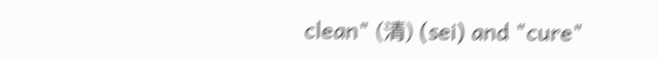clean" (清) (sei) and "cure"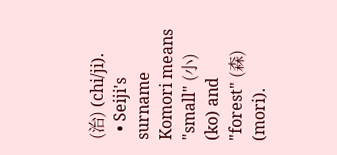(治) (chi/ji).
  • Seiji's surname Komori means "small" (小) (ko) and "forest" (森) (mori).